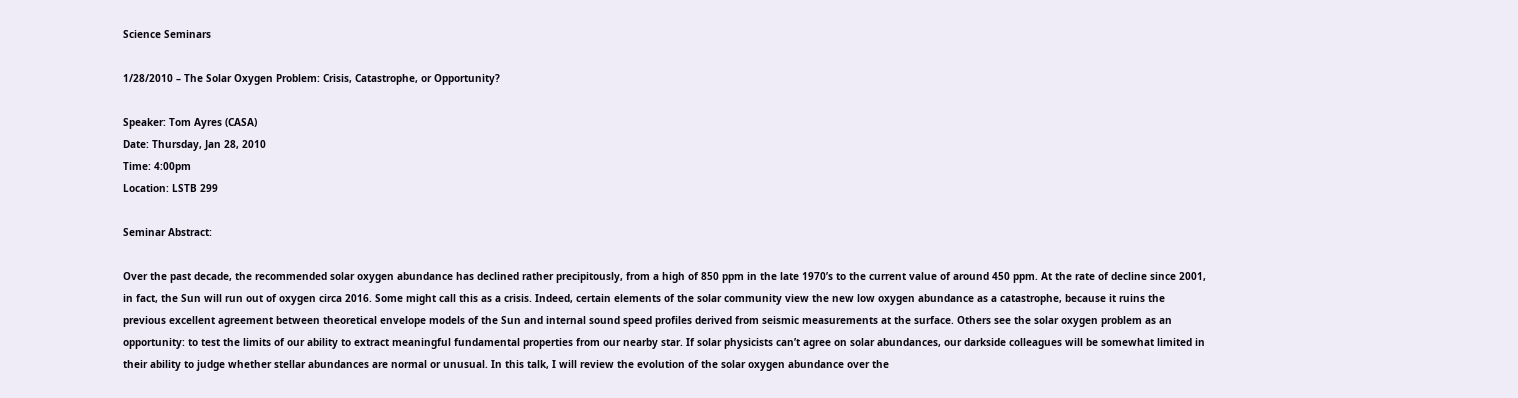Science Seminars

1/28/2010 – The Solar Oxygen Problem: Crisis, Catastrophe, or Opportunity?

Speaker: Tom Ayres (CASA)
Date: Thursday, Jan 28, 2010
Time: 4:00pm
Location: LSTB 299

Seminar Abstract:

Over the past decade, the recommended solar oxygen abundance has declined rather precipitously, from a high of 850 ppm in the late 1970’s to the current value of around 450 ppm. At the rate of decline since 2001, in fact, the Sun will run out of oxygen circa 2016. Some might call this as a crisis. Indeed, certain elements of the solar community view the new low oxygen abundance as a catastrophe, because it ruins the previous excellent agreement between theoretical envelope models of the Sun and internal sound speed profiles derived from seismic measurements at the surface. Others see the solar oxygen problem as an opportunity: to test the limits of our ability to extract meaningful fundamental properties from our nearby star. If solar physicists can’t agree on solar abundances, our darkside colleagues will be somewhat limited in their ability to judge whether stellar abundances are normal or unusual. In this talk, I will review the evolution of the solar oxygen abundance over the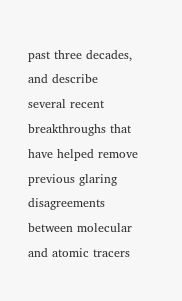past three decades, and describe several recent breakthroughs that have helped remove previous glaring disagreements between molecular and atomic tracers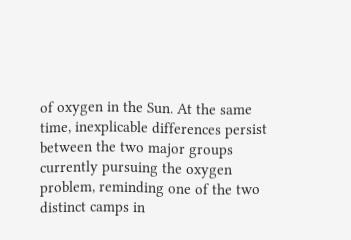of oxygen in the Sun. At the same time, inexplicable differences persist between the two major groups currently pursuing the oxygen problem, reminding one of the two distinct camps in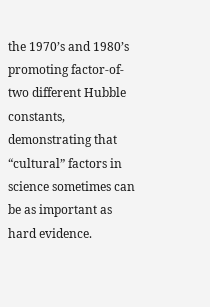the 1970’s and 1980’s promoting factor-of-two different Hubble constants, demonstrating that “cultural” factors in science sometimes can be as important as hard evidence.